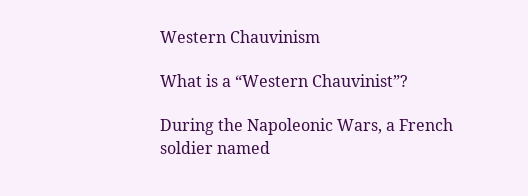Western Chauvinism

What is a “Western Chauvinist”?

During the Napoleonic Wars, a French soldier named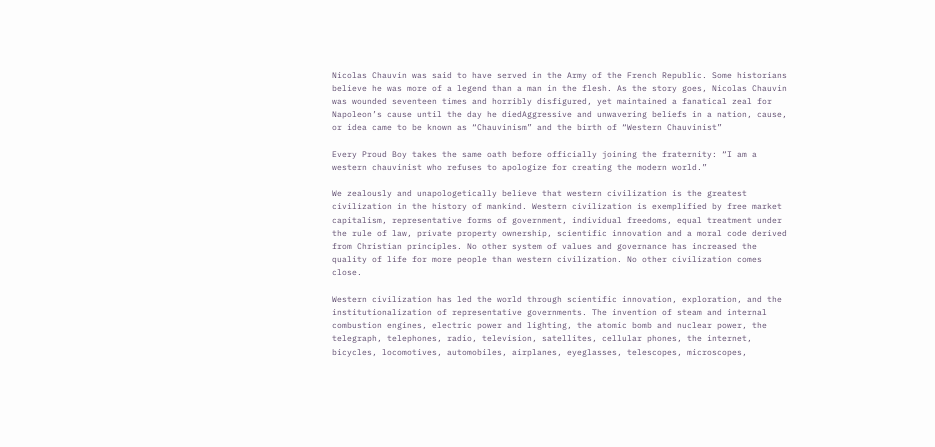Nicolas Chauvin was said to have served in the Army of the French Republic. Some historians believe he was more of a legend than a man in the flesh. As the story goes, Nicolas Chauvin was wounded seventeen times and horribly disfigured, yet maintained a fanatical zeal for Napoleon’s cause until the day he diedAggressive and unwavering beliefs in a nation, cause, or idea came to be known as “Chauvinism” and the birth of “Western Chauvinist”

Every Proud Boy takes the same oath before officially joining the fraternity: “I am a western chauvinist who refuses to apologize for creating the modern world.”

We zealously and unapologetically believe that western civilization is the greatest civilization in the history of mankind. Western civilization is exemplified by free market capitalism, representative forms of government, individual freedoms, equal treatment under the rule of law, private property ownership, scientific innovation and a moral code derived from Christian principles. No other system of values and governance has increased the quality of life for more people than western civilization. No other civilization comes close.

Western civilization has led the world through scientific innovation, exploration, and the institutionalization of representative governments. The invention of steam and internal combustion engines, electric power and lighting, the atomic bomb and nuclear power, the telegraph, telephones, radio, television, satellites, cellular phones, the internet, bicycles, locomotives, automobiles, airplanes, eyeglasses, telescopes, microscopes,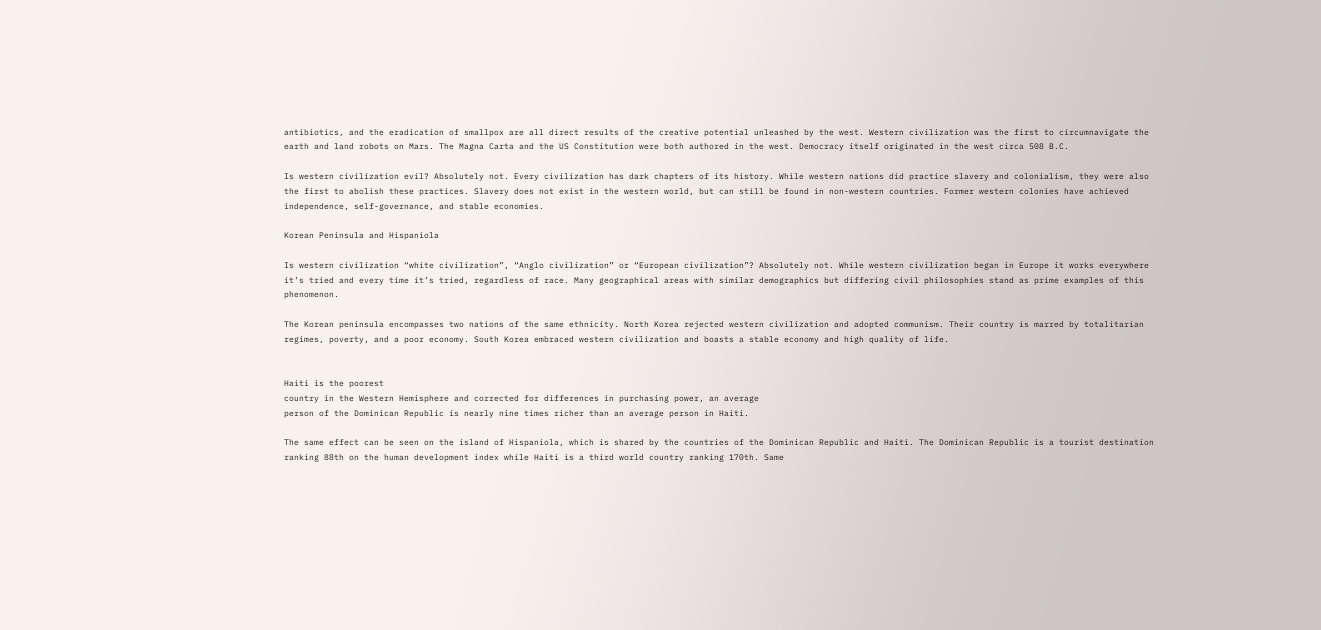antibiotics, and the eradication of smallpox are all direct results of the creative potential unleashed by the west. Western civilization was the first to circumnavigate the earth and land robots on Mars. The Magna Carta and the US Constitution were both authored in the west. Democracy itself originated in the west circa 508 B.C.

Is western civilization evil? Absolutely not. Every civilization has dark chapters of its history. While western nations did practice slavery and colonialism, they were also the first to abolish these practices. Slavery does not exist in the western world, but can still be found in non-western countries. Former western colonies have achieved independence, self-governance, and stable economies.

Korean Peninsula and Hispaniola

Is western civilization “white civilization”, “Anglo civilization” or “European civilization”? Absolutely not. While western civilization began in Europe it works everywhere it’s tried and every time it’s tried, regardless of race. Many geographical areas with similar demographics but differing civil philosophies stand as prime examples of this phenomenon.

The Korean peninsula encompasses two nations of the same ethnicity. North Korea rejected western civilization and adopted communism. Their country is marred by totalitarian regimes, poverty, and a poor economy. South Korea embraced western civilization and boasts a stable economy and high quality of life.


Haiti is the poorest
country in the Western Hemisphere and corrected for differences in purchasing power, an average
person of the Dominican Republic is nearly nine times richer than an average person in Haiti.

The same effect can be seen on the island of Hispaniola, which is shared by the countries of the Dominican Republic and Haiti. The Dominican Republic is a tourist destination ranking 88th on the human development index while Haiti is a third world country ranking 170th. Same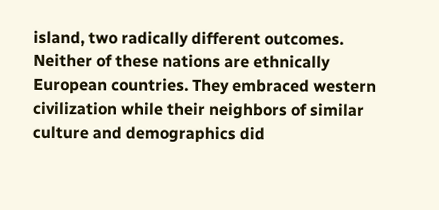island, two radically different outcomes. Neither of these nations are ethnically European countries. They embraced western civilization while their neighbors of similar culture and demographics did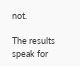not.

The results speak for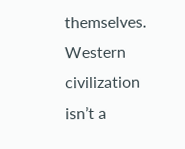themselves. Western civilization isn’t a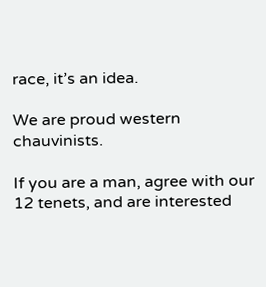race, it’s an idea.

We are proud western chauvinists.

If you are a man, agree with our 12 tenets, and are interested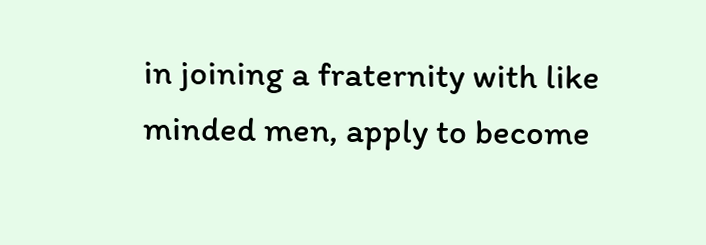in joining a fraternity with like minded men, apply to become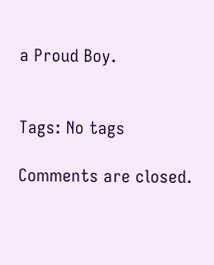a Proud Boy.


Tags: No tags

Comments are closed.